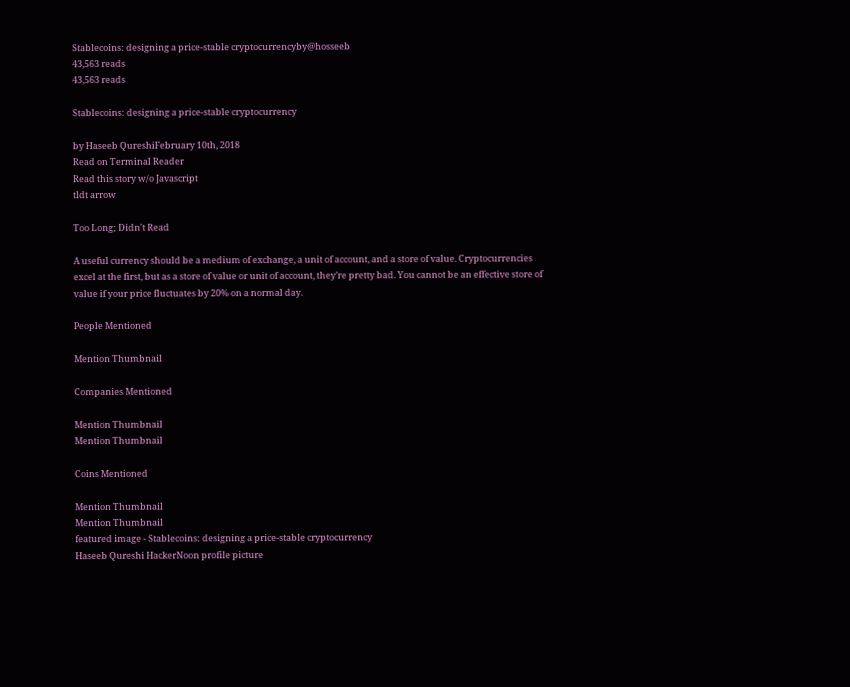Stablecoins: designing a price-stable cryptocurrencyby@hosseeb
43,563 reads
43,563 reads

Stablecoins: designing a price-stable cryptocurrency

by Haseeb QureshiFebruary 10th, 2018
Read on Terminal Reader
Read this story w/o Javascript
tldt arrow

Too Long; Didn't Read

A useful currency should be a medium of exchange, a unit of account, and a store of value. Cryptocurrencies excel at the first, but as a store of value or unit of account, they’re pretty bad. You cannot be an effective store of value if your price fluctuates by 20% on a normal day.

People Mentioned

Mention Thumbnail

Companies Mentioned

Mention Thumbnail
Mention Thumbnail

Coins Mentioned

Mention Thumbnail
Mention Thumbnail
featured image - Stablecoins: designing a price-stable cryptocurrency
Haseeb Qureshi HackerNoon profile picture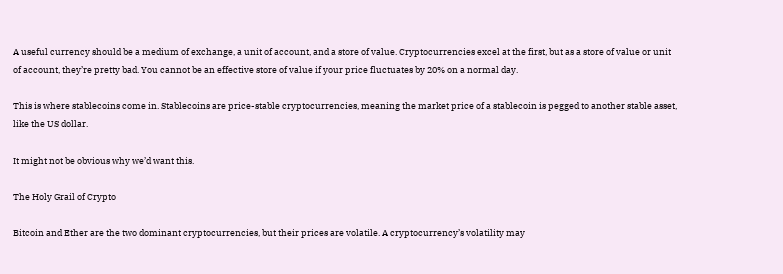A useful currency should be a medium of exchange, a unit of account, and a store of value. Cryptocurrencies excel at the first, but as a store of value or unit of account, they’re pretty bad. You cannot be an effective store of value if your price fluctuates by 20% on a normal day.

This is where stablecoins come in. Stablecoins are price-stable cryptocurrencies, meaning the market price of a stablecoin is pegged to another stable asset, like the US dollar.

It might not be obvious why we’d want this.

The Holy Grail of Crypto

Bitcoin and Ether are the two dominant cryptocurrencies, but their prices are volatile. A cryptocurrency’s volatility may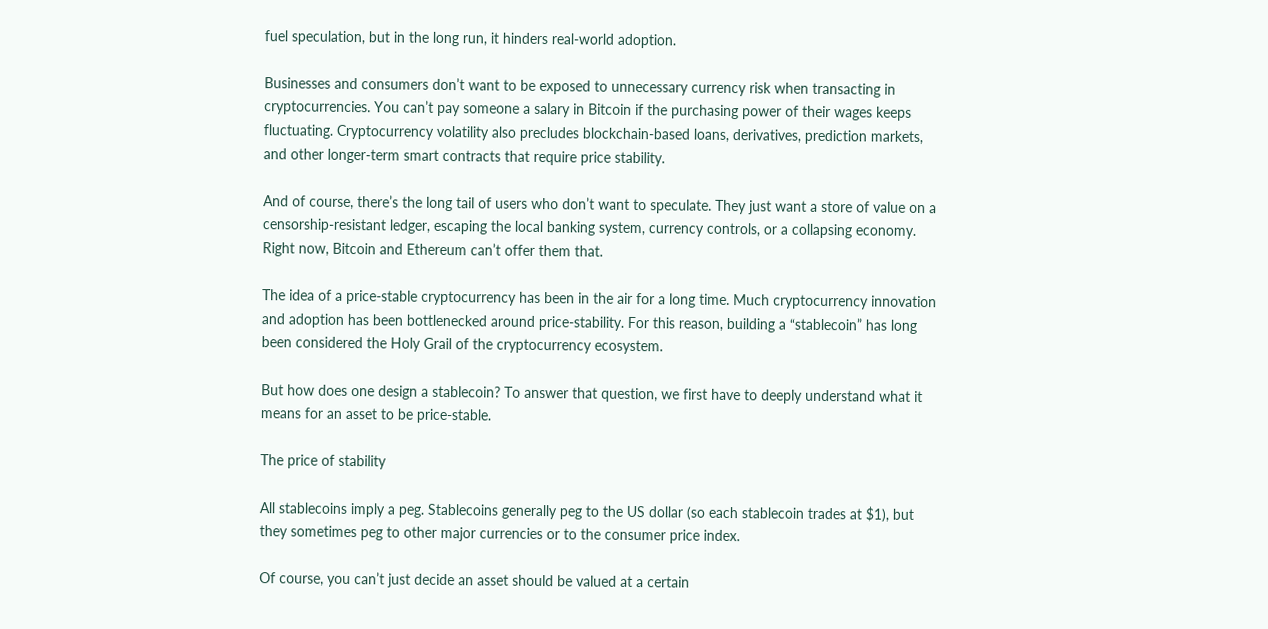fuel speculation, but in the long run, it hinders real-world adoption.

Businesses and consumers don’t want to be exposed to unnecessary currency risk when transacting in cryptocurrencies. You can’t pay someone a salary in Bitcoin if the purchasing power of their wages keeps fluctuating. Cryptocurrency volatility also precludes blockchain-based loans, derivatives, prediction markets, and other longer-term smart contracts that require price stability.

And of course, there’s the long tail of users who don’t want to speculate. They just want a store of value on a censorship-resistant ledger, escaping the local banking system, currency controls, or a collapsing economy. Right now, Bitcoin and Ethereum can’t offer them that.

The idea of a price-stable cryptocurrency has been in the air for a long time. Much cryptocurrency innovation and adoption has been bottlenecked around price-stability. For this reason, building a “stablecoin” has long been considered the Holy Grail of the cryptocurrency ecosystem.

But how does one design a stablecoin? To answer that question, we first have to deeply understand what it means for an asset to be price-stable.

The price of stability

All stablecoins imply a peg. Stablecoins generally peg to the US dollar (so each stablecoin trades at $1), but they sometimes peg to other major currencies or to the consumer price index.

Of course, you can’t just decide an asset should be valued at a certain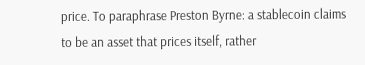price. To paraphrase Preston Byrne: a stablecoin claims to be an asset that prices itself, rather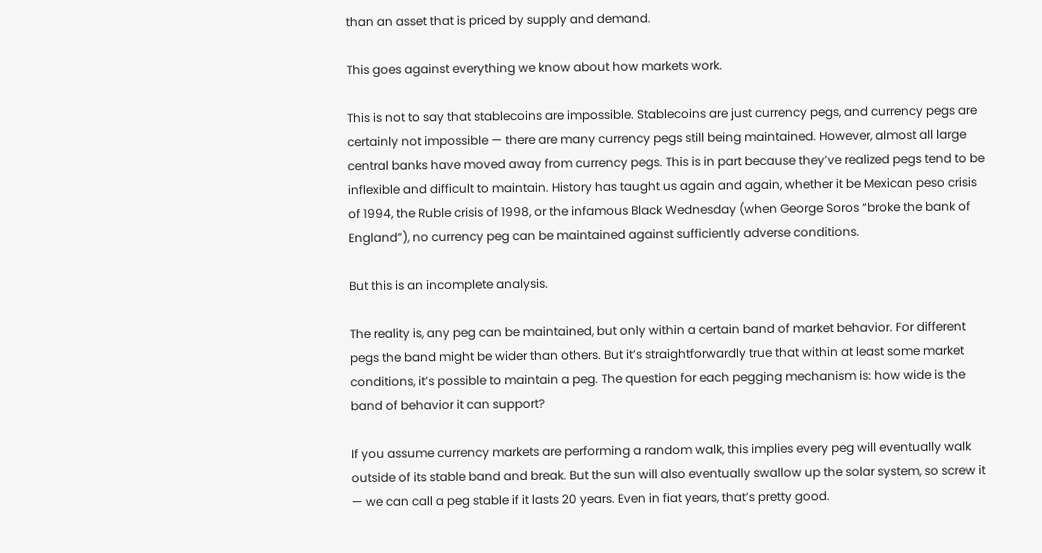than an asset that is priced by supply and demand.

This goes against everything we know about how markets work.

This is not to say that stablecoins are impossible. Stablecoins are just currency pegs, and currency pegs are certainly not impossible — there are many currency pegs still being maintained. However, almost all large central banks have moved away from currency pegs. This is in part because they’ve realized pegs tend to be inflexible and difficult to maintain. History has taught us again and again, whether it be Mexican peso crisis of 1994, the Ruble crisis of 1998, or the infamous Black Wednesday (when George Soros “broke the bank of England”), no currency peg can be maintained against sufficiently adverse conditions.

But this is an incomplete analysis.

The reality is, any peg can be maintained, but only within a certain band of market behavior. For different pegs the band might be wider than others. But it’s straightforwardly true that within at least some market conditions, it’s possible to maintain a peg. The question for each pegging mechanism is: how wide is the band of behavior it can support?

If you assume currency markets are performing a random walk, this implies every peg will eventually walk outside of its stable band and break. But the sun will also eventually swallow up the solar system, so screw it — we can call a peg stable if it lasts 20 years. Even in fiat years, that’s pretty good.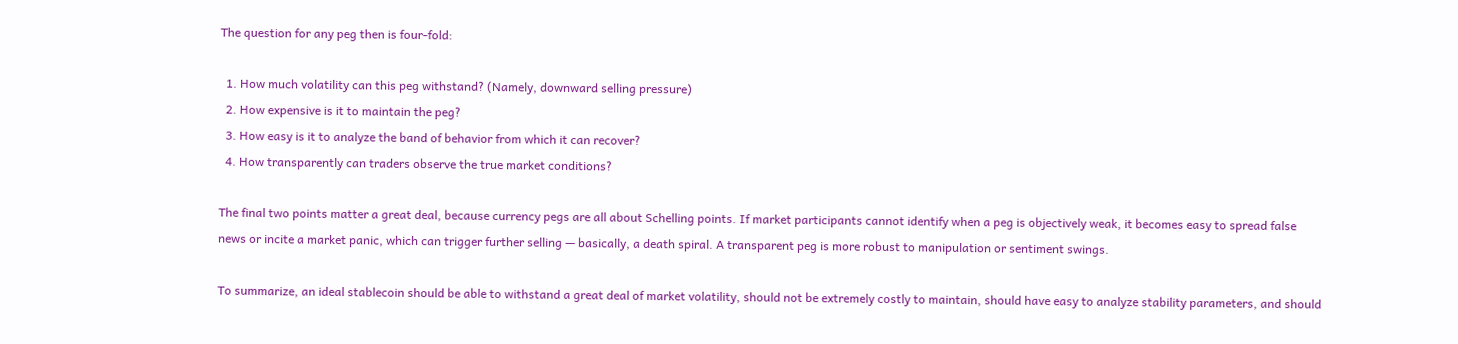The question for any peg then is four-fold:

  1. How much volatility can this peg withstand? (Namely, downward selling pressure)
  2. How expensive is it to maintain the peg?
  3. How easy is it to analyze the band of behavior from which it can recover?
  4. How transparently can traders observe the true market conditions?

The final two points matter a great deal, because currency pegs are all about Schelling points. If market participants cannot identify when a peg is objectively weak, it becomes easy to spread false news or incite a market panic, which can trigger further selling — basically, a death spiral. A transparent peg is more robust to manipulation or sentiment swings.

To summarize, an ideal stablecoin should be able to withstand a great deal of market volatility, should not be extremely costly to maintain, should have easy to analyze stability parameters, and should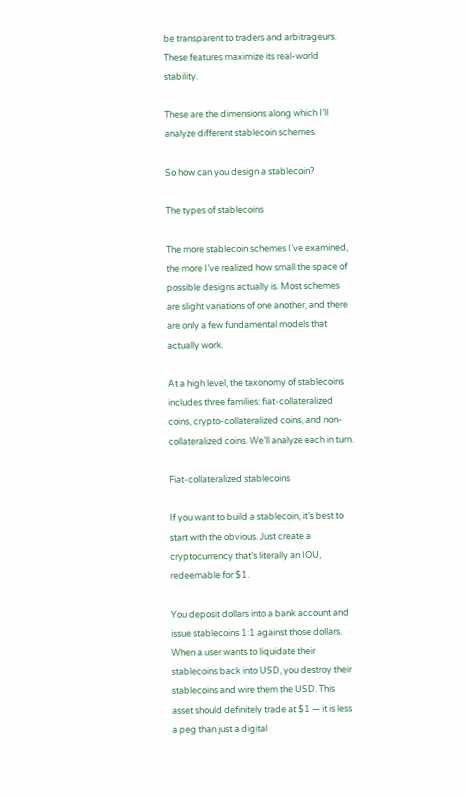be transparent to traders and arbitrageurs. These features maximize its real-world stability.

These are the dimensions along which I’ll analyze different stablecoin schemes.

So how can you design a stablecoin?

The types of stablecoins

The more stablecoin schemes I’ve examined, the more I’ve realized how small the space of possible designs actually is. Most schemes are slight variations of one another, and there are only a few fundamental models that actually work.

At a high level, the taxonomy of stablecoins includes three families: fiat-collateralized coins, crypto-collateralized coins, and non-collateralized coins. We’ll analyze each in turn.

Fiat-collateralized stablecoins

If you want to build a stablecoin, it’s best to start with the obvious. Just create a cryptocurrency that’s literally an IOU, redeemable for $1.

You deposit dollars into a bank account and issue stablecoins 1:1 against those dollars. When a user wants to liquidate their stablecoins back into USD, you destroy their stablecoins and wire them the USD. This asset should definitely trade at $1 — it is less a peg than just a digital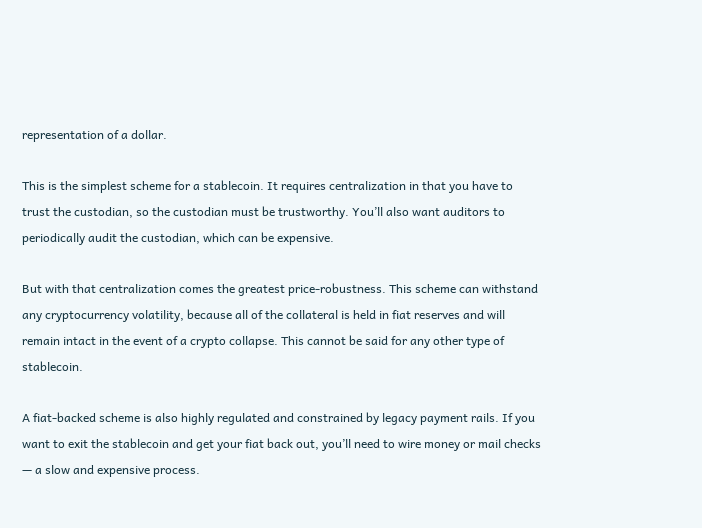representation of a dollar.

This is the simplest scheme for a stablecoin. It requires centralization in that you have to trust the custodian, so the custodian must be trustworthy. You’ll also want auditors to periodically audit the custodian, which can be expensive.

But with that centralization comes the greatest price-robustness. This scheme can withstand any cryptocurrency volatility, because all of the collateral is held in fiat reserves and will remain intact in the event of a crypto collapse. This cannot be said for any other type of stablecoin.

A fiat-backed scheme is also highly regulated and constrained by legacy payment rails. If you want to exit the stablecoin and get your fiat back out, you’ll need to wire money or mail checks — a slow and expensive process.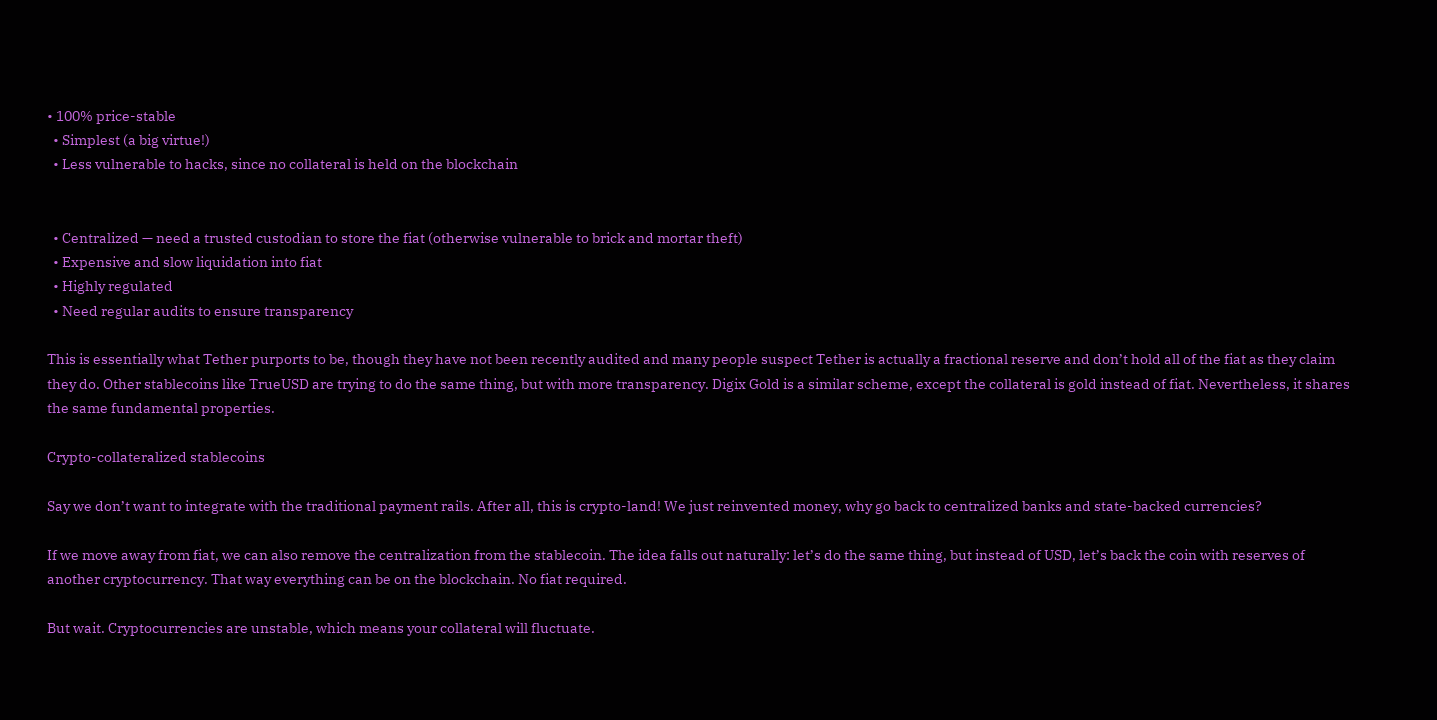• 100% price-stable
  • Simplest (a big virtue!)
  • Less vulnerable to hacks, since no collateral is held on the blockchain


  • Centralized — need a trusted custodian to store the fiat (otherwise vulnerable to brick and mortar theft)
  • Expensive and slow liquidation into fiat
  • Highly regulated
  • Need regular audits to ensure transparency

This is essentially what Tether purports to be, though they have not been recently audited and many people suspect Tether is actually a fractional reserve and don’t hold all of the fiat as they claim they do. Other stablecoins like TrueUSD are trying to do the same thing, but with more transparency. Digix Gold is a similar scheme, except the collateral is gold instead of fiat. Nevertheless, it shares the same fundamental properties.

Crypto-collateralized stablecoins

Say we don’t want to integrate with the traditional payment rails. After all, this is crypto-land! We just reinvented money, why go back to centralized banks and state-backed currencies?

If we move away from fiat, we can also remove the centralization from the stablecoin. The idea falls out naturally: let’s do the same thing, but instead of USD, let’s back the coin with reserves of another cryptocurrency. That way everything can be on the blockchain. No fiat required.

But wait. Cryptocurrencies are unstable, which means your collateral will fluctuate.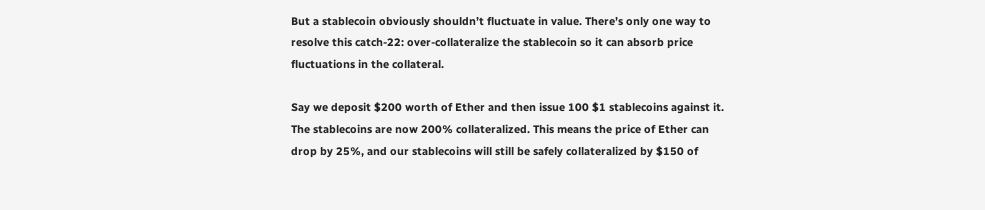But a stablecoin obviously shouldn’t fluctuate in value. There’s only one way to resolve this catch-22: over-collateralize the stablecoin so it can absorb price fluctuations in the collateral.

Say we deposit $200 worth of Ether and then issue 100 $1 stablecoins against it. The stablecoins are now 200% collateralized. This means the price of Ether can drop by 25%, and our stablecoins will still be safely collateralized by $150 of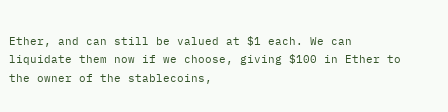Ether, and can still be valued at $1 each. We can liquidate them now if we choose, giving $100 in Ether to the owner of the stablecoins,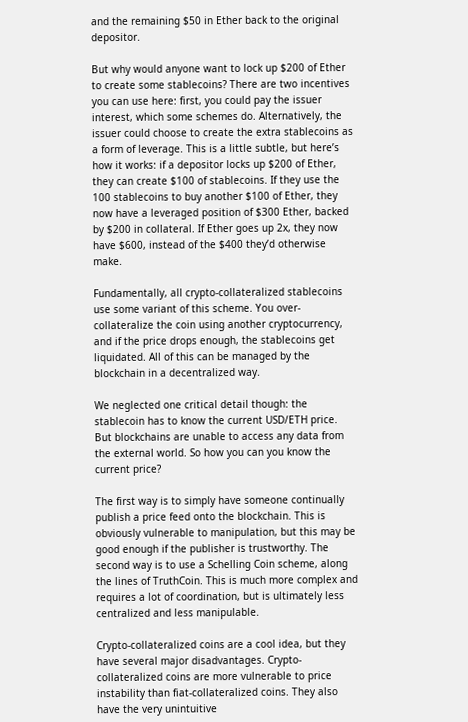and the remaining $50 in Ether back to the original depositor.

But why would anyone want to lock up $200 of Ether to create some stablecoins? There are two incentives you can use here: first, you could pay the issuer interest, which some schemes do. Alternatively, the issuer could choose to create the extra stablecoins as a form of leverage. This is a little subtle, but here’s how it works: if a depositor locks up $200 of Ether, they can create $100 of stablecoins. If they use the 100 stablecoins to buy another $100 of Ether, they now have a leveraged position of $300 Ether, backed by $200 in collateral. If Ether goes up 2x, they now have $600, instead of the $400 they’d otherwise make.

Fundamentally, all crypto-collateralized stablecoins use some variant of this scheme. You over-collateralize the coin using another cryptocurrency, and if the price drops enough, the stablecoins get liquidated. All of this can be managed by the blockchain in a decentralized way.

We neglected one critical detail though: the stablecoin has to know the current USD/ETH price. But blockchains are unable to access any data from the external world. So how you can you know the current price?

The first way is to simply have someone continually publish a price feed onto the blockchain. This is obviously vulnerable to manipulation, but this may be good enough if the publisher is trustworthy. The second way is to use a Schelling Coin scheme, along the lines of TruthCoin. This is much more complex and requires a lot of coordination, but is ultimately less centralized and less manipulable.

Crypto-collateralized coins are a cool idea, but they have several major disadvantages. Crypto-collateralized coins are more vulnerable to price instability than fiat-collateralized coins. They also have the very unintuitive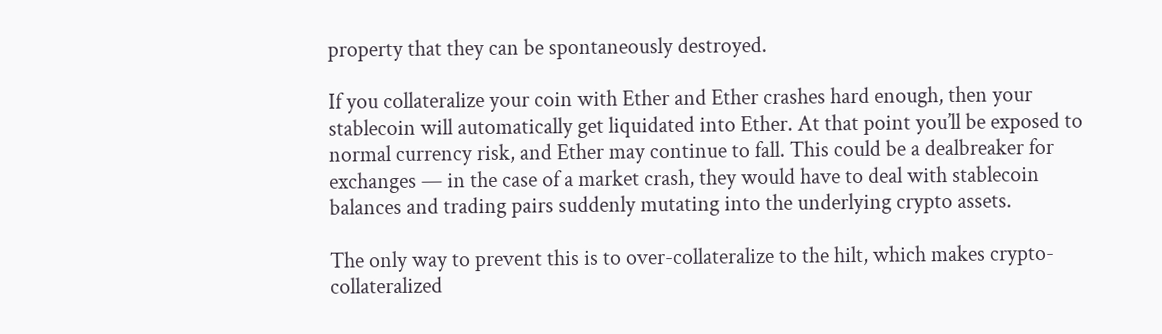property that they can be spontaneously destroyed.

If you collateralize your coin with Ether and Ether crashes hard enough, then your stablecoin will automatically get liquidated into Ether. At that point you’ll be exposed to normal currency risk, and Ether may continue to fall. This could be a dealbreaker for exchanges — in the case of a market crash, they would have to deal with stablecoin balances and trading pairs suddenly mutating into the underlying crypto assets.

The only way to prevent this is to over-collateralize to the hilt, which makes crypto-collateralized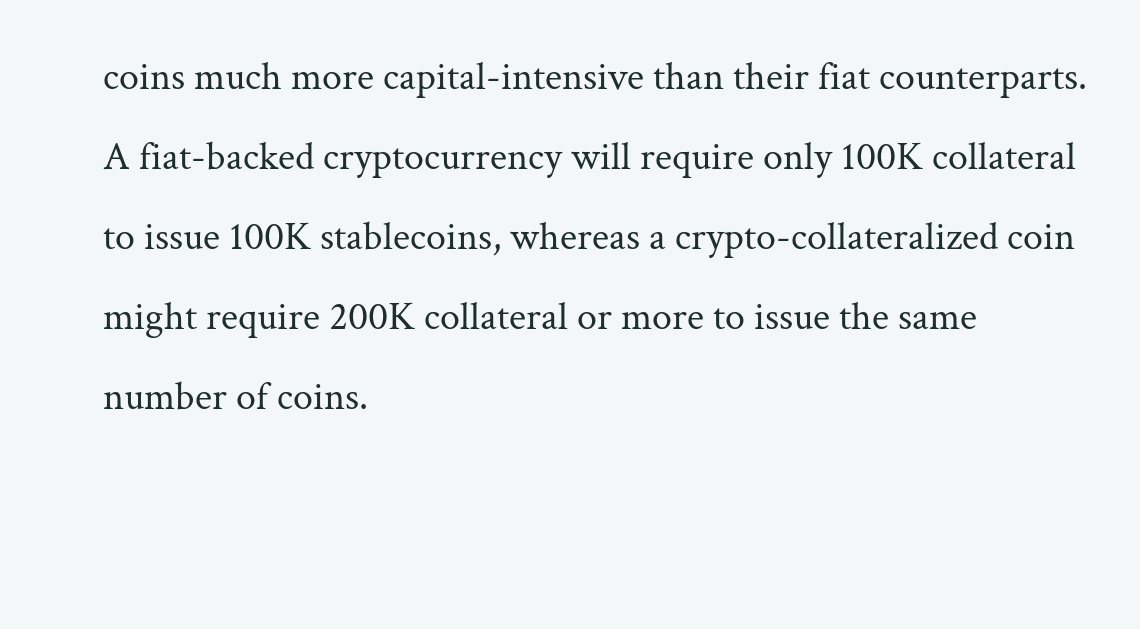coins much more capital-intensive than their fiat counterparts. A fiat-backed cryptocurrency will require only 100K collateral to issue 100K stablecoins, whereas a crypto-collateralized coin might require 200K collateral or more to issue the same number of coins.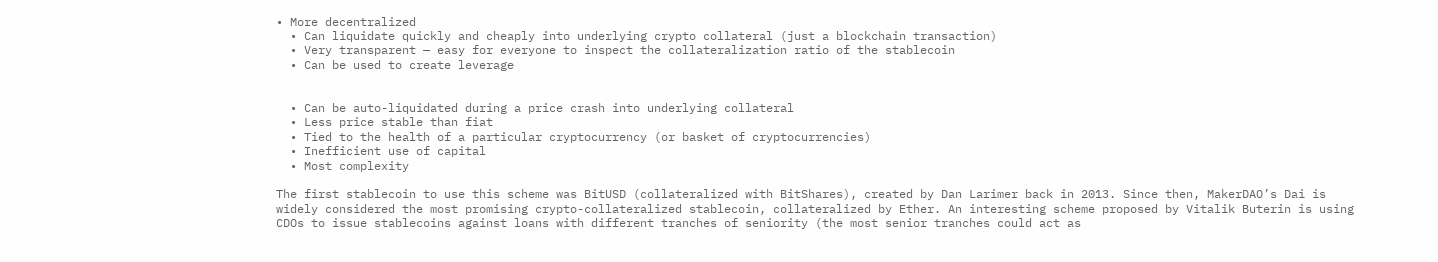• More decentralized
  • Can liquidate quickly and cheaply into underlying crypto collateral (just a blockchain transaction)
  • Very transparent — easy for everyone to inspect the collateralization ratio of the stablecoin
  • Can be used to create leverage


  • Can be auto-liquidated during a price crash into underlying collateral
  • Less price stable than fiat
  • Tied to the health of a particular cryptocurrency (or basket of cryptocurrencies)
  • Inefficient use of capital
  • Most complexity

The first stablecoin to use this scheme was BitUSD (collateralized with BitShares), created by Dan Larimer back in 2013. Since then, MakerDAO’s Dai is widely considered the most promising crypto-collateralized stablecoin, collateralized by Ether. An interesting scheme proposed by Vitalik Buterin is using CDOs to issue stablecoins against loans with different tranches of seniority (the most senior tranches could act as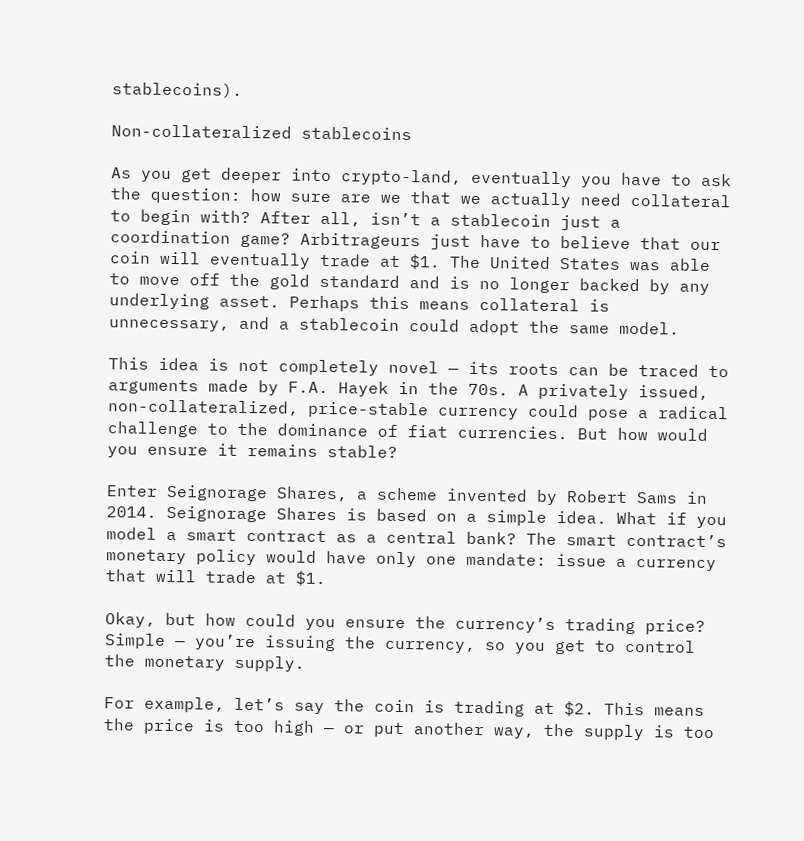stablecoins).

Non-collateralized stablecoins

As you get deeper into crypto-land, eventually you have to ask the question: how sure are we that we actually need collateral to begin with? After all, isn’t a stablecoin just a coordination game? Arbitrageurs just have to believe that our coin will eventually trade at $1. The United States was able to move off the gold standard and is no longer backed by any underlying asset. Perhaps this means collateral is unnecessary, and a stablecoin could adopt the same model.

This idea is not completely novel — its roots can be traced to arguments made by F.A. Hayek in the 70s. A privately issued, non-collateralized, price-stable currency could pose a radical challenge to the dominance of fiat currencies. But how would you ensure it remains stable?

Enter Seignorage Shares, a scheme invented by Robert Sams in 2014. Seignorage Shares is based on a simple idea. What if you model a smart contract as a central bank? The smart contract’s monetary policy would have only one mandate: issue a currency that will trade at $1.

Okay, but how could you ensure the currency’s trading price? Simple — you’re issuing the currency, so you get to control the monetary supply.

For example, let’s say the coin is trading at $2. This means the price is too high — or put another way, the supply is too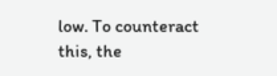low. To counteract this, the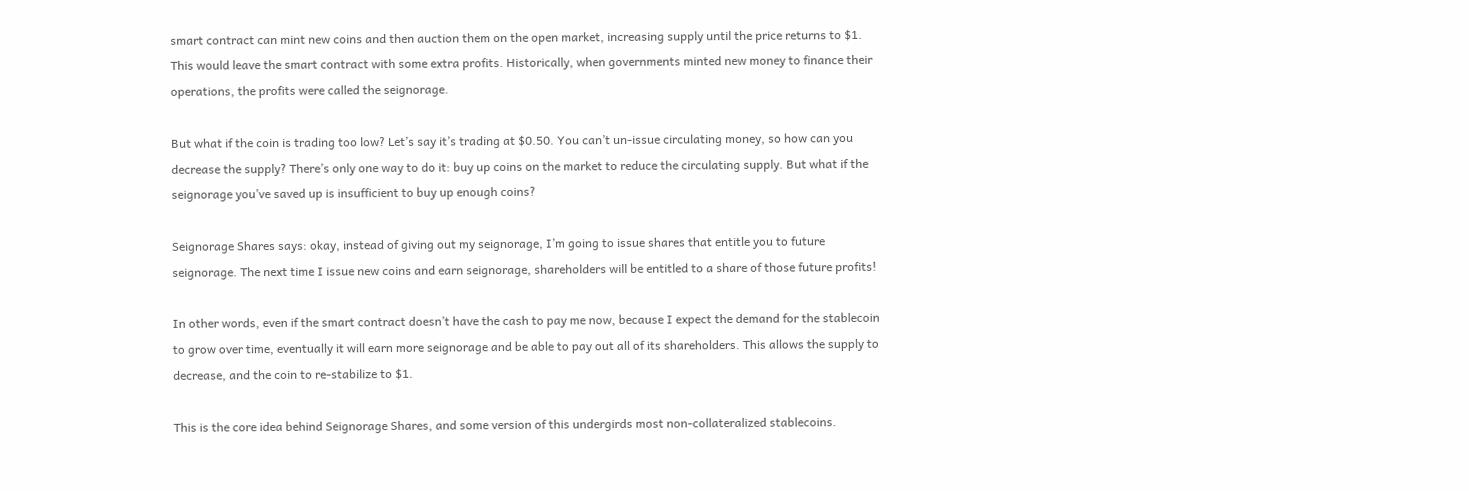smart contract can mint new coins and then auction them on the open market, increasing supply until the price returns to $1. This would leave the smart contract with some extra profits. Historically, when governments minted new money to finance their operations, the profits were called the seignorage.

But what if the coin is trading too low? Let’s say it’s trading at $0.50. You can’t un-issue circulating money, so how can you decrease the supply? There’s only one way to do it: buy up coins on the market to reduce the circulating supply. But what if the seignorage you’ve saved up is insufficient to buy up enough coins?

Seignorage Shares says: okay, instead of giving out my seignorage, I’m going to issue shares that entitle you to future seignorage. The next time I issue new coins and earn seignorage, shareholders will be entitled to a share of those future profits!

In other words, even if the smart contract doesn’t have the cash to pay me now, because I expect the demand for the stablecoin to grow over time, eventually it will earn more seignorage and be able to pay out all of its shareholders. This allows the supply to decrease, and the coin to re-stabilize to $1.

This is the core idea behind Seignorage Shares, and some version of this undergirds most non-collateralized stablecoins.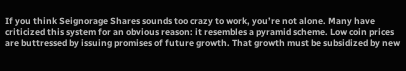If you think Seignorage Shares sounds too crazy to work, you’re not alone. Many have criticized this system for an obvious reason: it resembles a pyramid scheme. Low coin prices are buttressed by issuing promises of future growth. That growth must be subsidized by new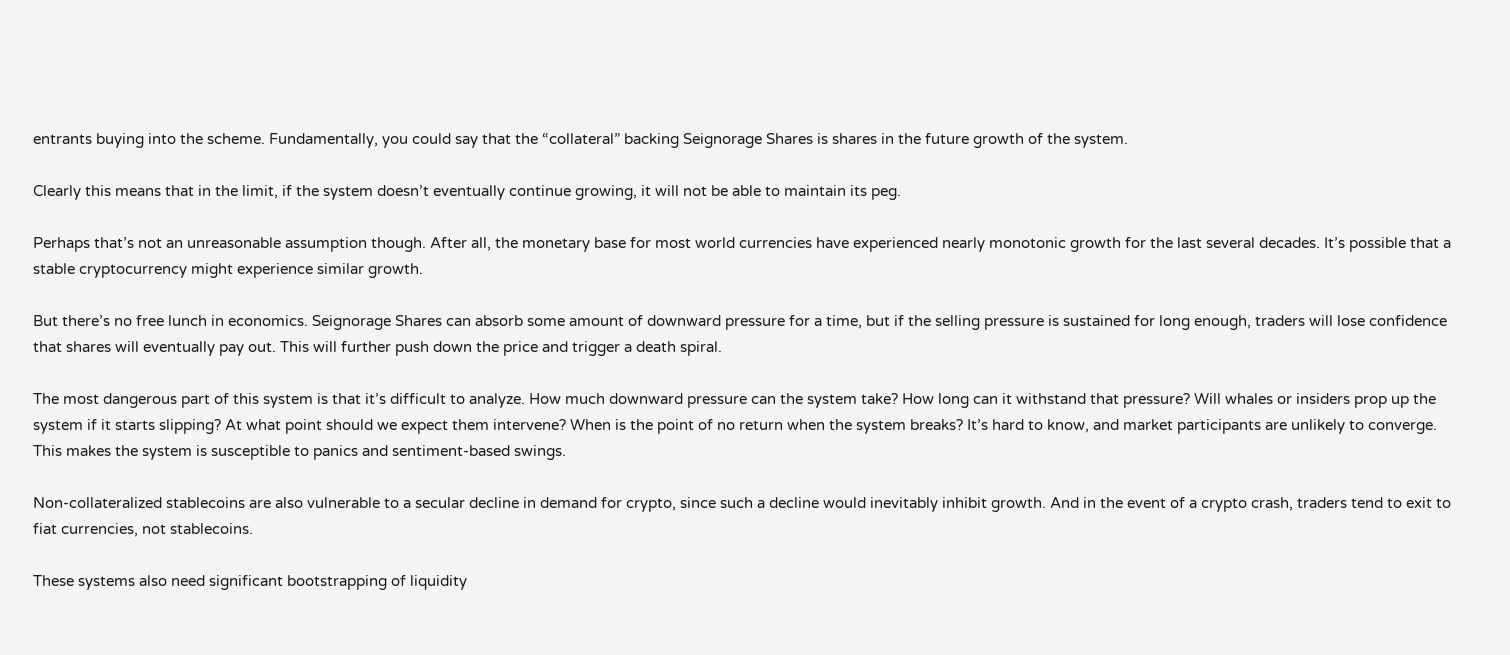entrants buying into the scheme. Fundamentally, you could say that the “collateral” backing Seignorage Shares is shares in the future growth of the system.

Clearly this means that in the limit, if the system doesn’t eventually continue growing, it will not be able to maintain its peg.

Perhaps that’s not an unreasonable assumption though. After all, the monetary base for most world currencies have experienced nearly monotonic growth for the last several decades. It’s possible that a stable cryptocurrency might experience similar growth.

But there’s no free lunch in economics. Seignorage Shares can absorb some amount of downward pressure for a time, but if the selling pressure is sustained for long enough, traders will lose confidence that shares will eventually pay out. This will further push down the price and trigger a death spiral.

The most dangerous part of this system is that it’s difficult to analyze. How much downward pressure can the system take? How long can it withstand that pressure? Will whales or insiders prop up the system if it starts slipping? At what point should we expect them intervene? When is the point of no return when the system breaks? It’s hard to know, and market participants are unlikely to converge. This makes the system is susceptible to panics and sentiment-based swings.

Non-collateralized stablecoins are also vulnerable to a secular decline in demand for crypto, since such a decline would inevitably inhibit growth. And in the event of a crypto crash, traders tend to exit to fiat currencies, not stablecoins.

These systems also need significant bootstrapping of liquidity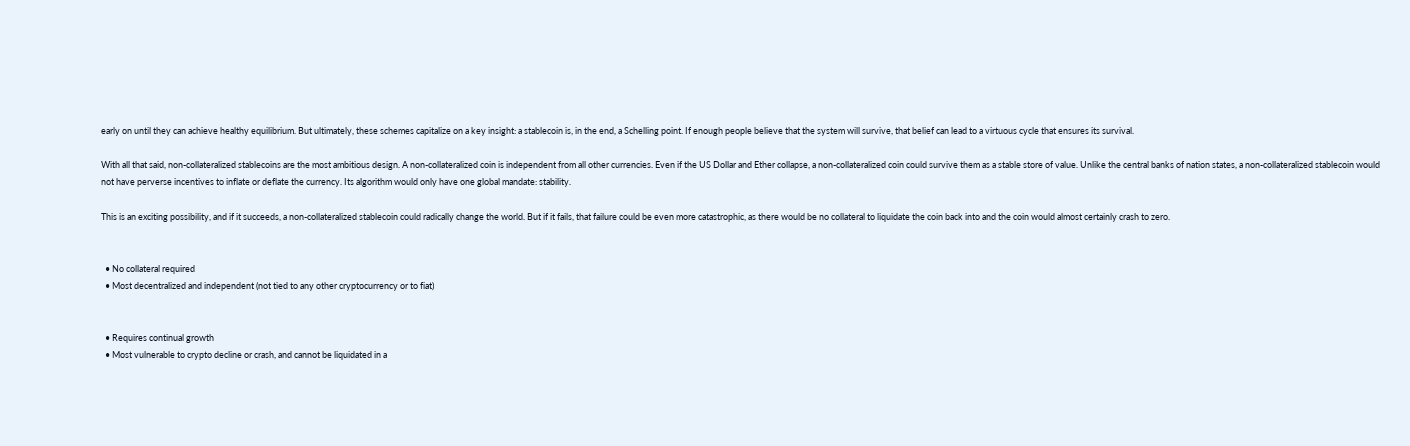early on until they can achieve healthy equilibrium. But ultimately, these schemes capitalize on a key insight: a stablecoin is, in the end, a Schelling point. If enough people believe that the system will survive, that belief can lead to a virtuous cycle that ensures its survival.

With all that said, non-collateralized stablecoins are the most ambitious design. A non-collateralized coin is independent from all other currencies. Even if the US Dollar and Ether collapse, a non-collateralized coin could survive them as a stable store of value. Unlike the central banks of nation states, a non-collateralized stablecoin would not have perverse incentives to inflate or deflate the currency. Its algorithm would only have one global mandate: stability.

This is an exciting possibility, and if it succeeds, a non-collateralized stablecoin could radically change the world. But if it fails, that failure could be even more catastrophic, as there would be no collateral to liquidate the coin back into and the coin would almost certainly crash to zero.


  • No collateral required
  • Most decentralized and independent (not tied to any other cryptocurrency or to fiat)


  • Requires continual growth
  • Most vulnerable to crypto decline or crash, and cannot be liquidated in a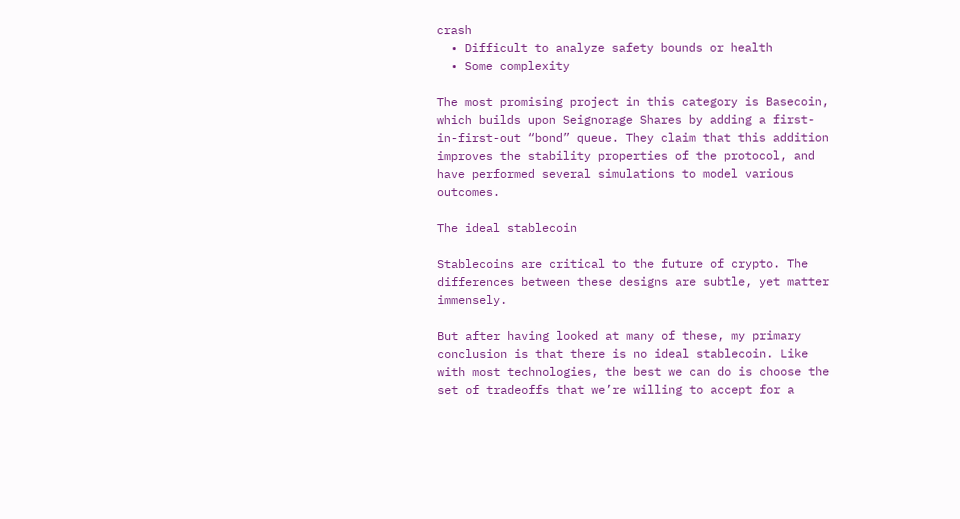crash
  • Difficult to analyze safety bounds or health
  • Some complexity

The most promising project in this category is Basecoin, which builds upon Seignorage Shares by adding a first-in-first-out “bond” queue. They claim that this addition improves the stability properties of the protocol, and have performed several simulations to model various outcomes.

The ideal stablecoin

Stablecoins are critical to the future of crypto. The differences between these designs are subtle, yet matter immensely.

But after having looked at many of these, my primary conclusion is that there is no ideal stablecoin. Like with most technologies, the best we can do is choose the set of tradeoffs that we’re willing to accept for a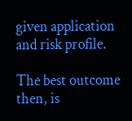given application and risk profile.

The best outcome then, is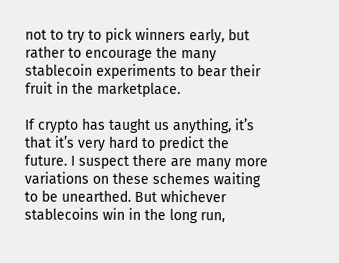not to try to pick winners early, but rather to encourage the many stablecoin experiments to bear their fruit in the marketplace.

If crypto has taught us anything, it’s that it’s very hard to predict the future. I suspect there are many more variations on these schemes waiting to be unearthed. But whichever stablecoins win in the long run,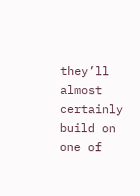they’ll almost certainly build on one of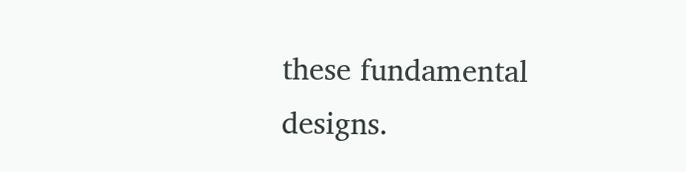these fundamental designs.